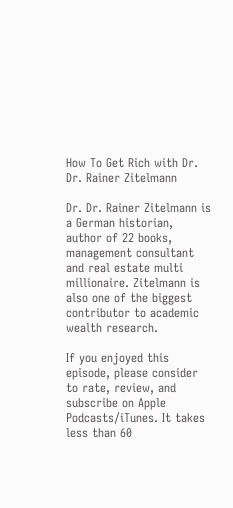How To Get Rich with Dr. Dr. Rainer Zitelmann

Dr. Dr. Rainer Zitelmann is a German historian, author of 22 books, management consultant and real estate multi millionaire. Zitelmann is also one of the biggest contributor to academic wealth research.

If you enjoyed this episode, please consider to rate, review, and subscribe on Apple Podcasts/iTunes. It takes less than 60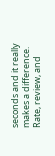seconds and it really makes a difference. Rate, review, and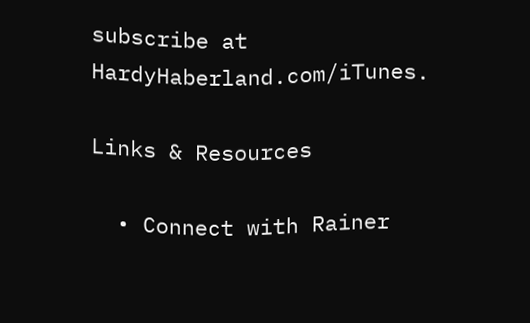subscribe at HardyHaberland.com/iTunes.

Links & Resources

  • Connect with Rainer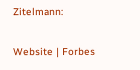Zitelmann:

Website | Forbes